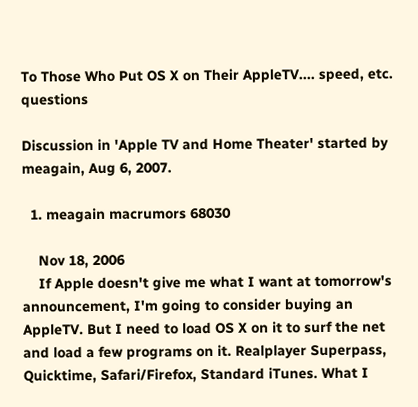To Those Who Put OS X on Their AppleTV.... speed, etc. questions

Discussion in 'Apple TV and Home Theater' started by meagain, Aug 6, 2007.

  1. meagain macrumors 68030

    Nov 18, 2006
    If Apple doesn't give me what I want at tomorrow's announcement, I'm going to consider buying an AppleTV. But I need to load OS X on it to surf the net and load a few programs on it. Realplayer Superpass, Quicktime, Safari/Firefox, Standard iTunes. What I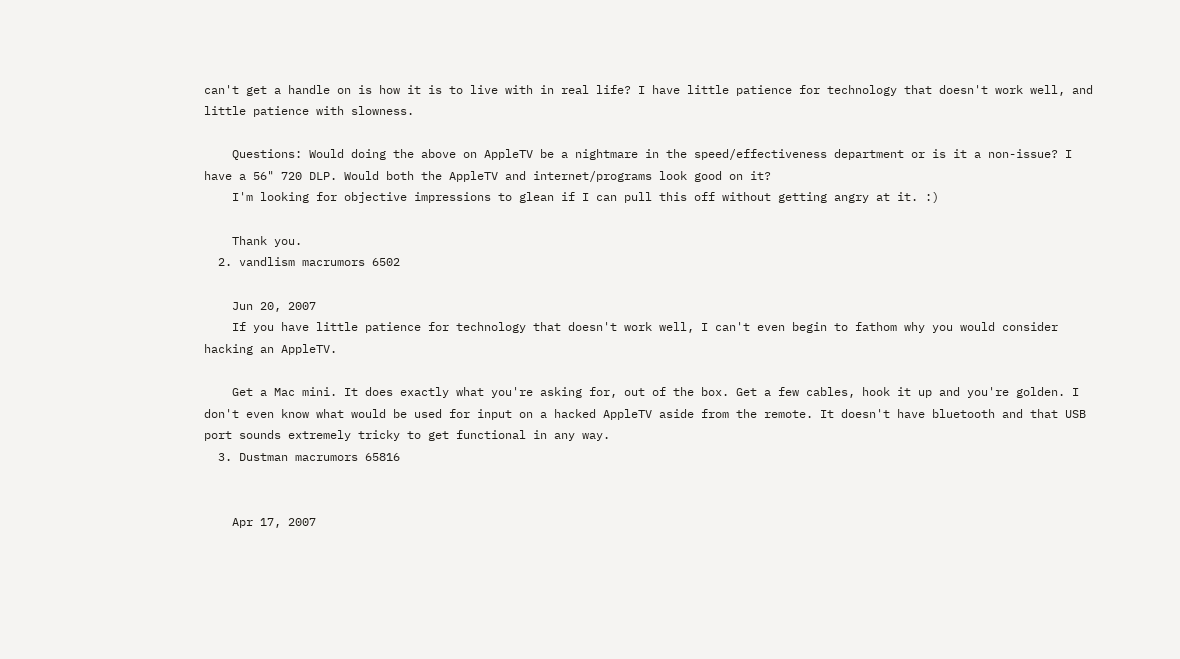can't get a handle on is how it is to live with in real life? I have little patience for technology that doesn't work well, and little patience with slowness.

    Questions: Would doing the above on AppleTV be a nightmare in the speed/effectiveness department or is it a non-issue? I have a 56" 720 DLP. Would both the AppleTV and internet/programs look good on it?
    I'm looking for objective impressions to glean if I can pull this off without getting angry at it. :)

    Thank you.
  2. vandlism macrumors 6502

    Jun 20, 2007
    If you have little patience for technology that doesn't work well, I can't even begin to fathom why you would consider hacking an AppleTV.

    Get a Mac mini. It does exactly what you're asking for, out of the box. Get a few cables, hook it up and you're golden. I don't even know what would be used for input on a hacked AppleTV aside from the remote. It doesn't have bluetooth and that USB port sounds extremely tricky to get functional in any way.
  3. Dustman macrumors 65816


    Apr 17, 2007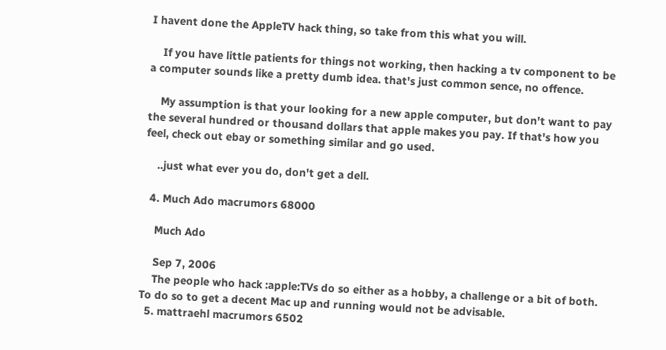I havent done the AppleTV hack thing, so take from this what you will.

    If you have little patients for things not working, then hacking a tv component to be a computer sounds like a pretty dumb idea. that's just common sence, no offence.

    My assumption is that your looking for a new apple computer, but don't want to pay the several hundred or thousand dollars that apple makes you pay. If that's how you feel, check out ebay or something similar and go used.

    ..just what ever you do, don't get a dell.

  4. Much Ado macrumors 68000

    Much Ado

    Sep 7, 2006
    The people who hack :apple:TVs do so either as a hobby, a challenge or a bit of both. To do so to get a decent Mac up and running would not be advisable.
  5. mattraehl macrumors 6502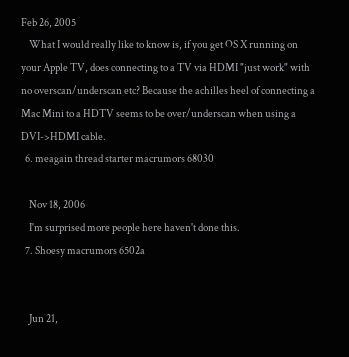Feb 26, 2005
    What I would really like to know is, if you get OS X running on your Apple TV, does connecting to a TV via HDMI "just work" with no overscan/underscan etc? Because the achilles heel of connecting a Mac Mini to a HDTV seems to be over/underscan when using a DVI->HDMI cable.
  6. meagain thread starter macrumors 68030

    Nov 18, 2006
    I'm surprised more people here haven't done this.
  7. Shoesy macrumors 6502a


    Jun 21,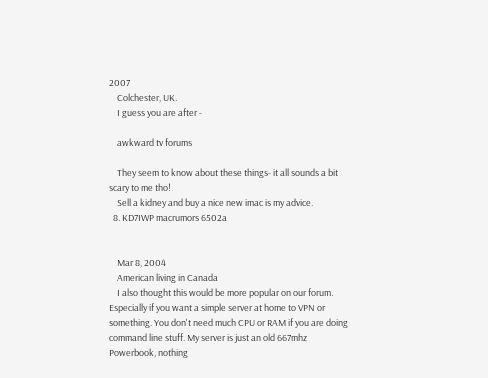2007
    Colchester, UK.
    I guess you are after -

    awkward tv forums

    They seem to know about these things- it all sounds a bit scary to me tho!
    Sell a kidney and buy a nice new imac is my advice.
  8. KD7IWP macrumors 6502a


    Mar 8, 2004
    American living in Canada
    I also thought this would be more popular on our forum. Especially if you want a simple server at home to VPN or something. You don't need much CPU or RAM if you are doing command line stuff. My server is just an old 667mhz Powerbook, nothing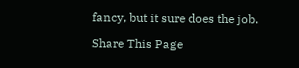fancy, but it sure does the job.

Share This Page